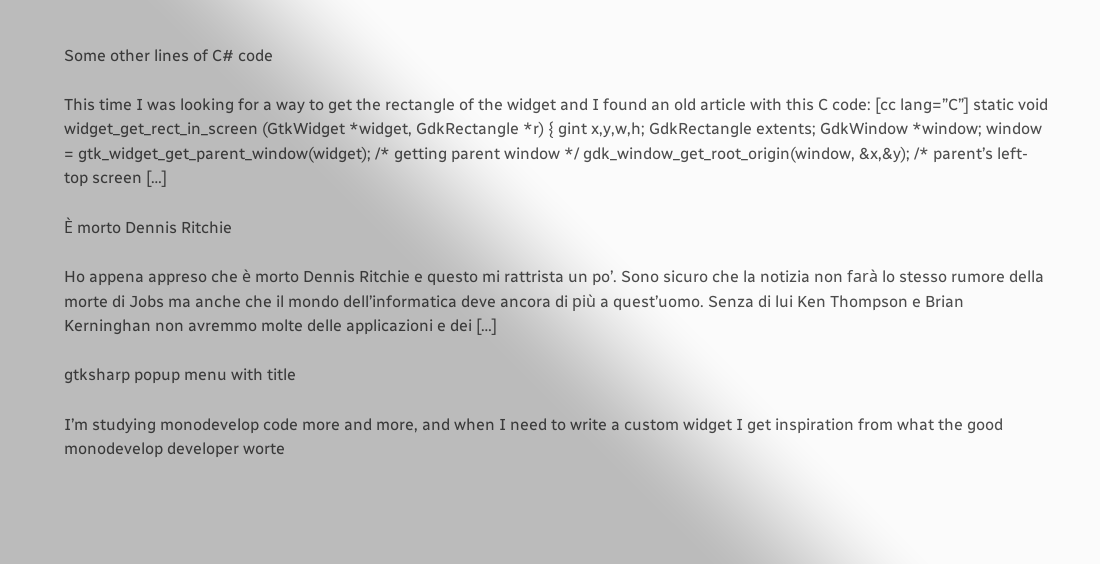Some other lines of C# code

This time I was looking for a way to get the rectangle of the widget and I found an old article with this C code: [cc lang=”C”] static void widget_get_rect_in_screen (GtkWidget *widget, GdkRectangle *r) { gint x,y,w,h; GdkRectangle extents; GdkWindow *window; window = gtk_widget_get_parent_window(widget); /* getting parent window */ gdk_window_get_root_origin(window, &x,&y); /* parent’s left-top screen […]

È morto Dennis Ritchie

Ho appena appreso che è morto Dennis Ritchie e questo mi rattrista un po’. Sono sicuro che la notizia non farà lo stesso rumore della morte di Jobs ma anche che il mondo dell’informatica deve ancora di più a quest’uomo. Senza di lui Ken Thompson e Brian Kerninghan non avremmo molte delle applicazioni e dei […]

gtksharp popup menu with title

I’m studying monodevelop code more and more, and when I need to write a custom widget I get inspiration from what the good monodevelop developer worte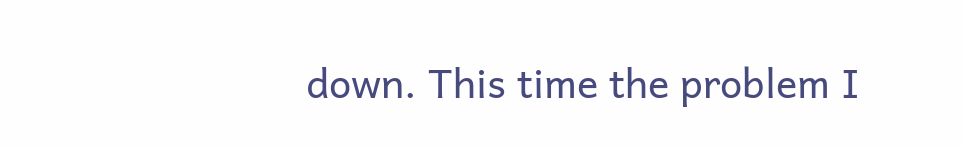down. This time the problem I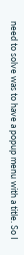need to solve was to have a popup menu with a title. So I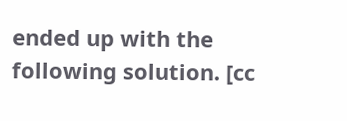ended up with the following solution. [cc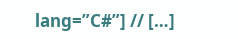lang=”C#”] // […]